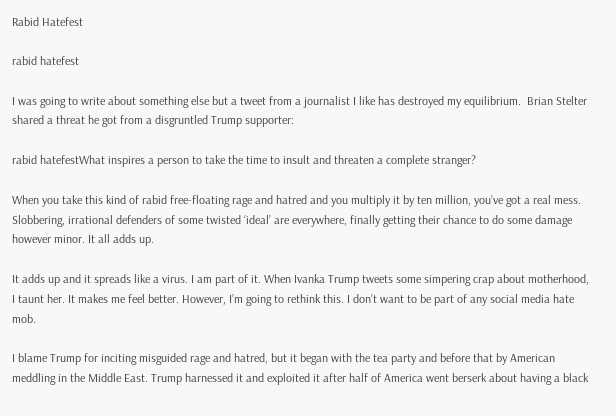Rabid Hatefest

rabid hatefest

I was going to write about something else but a tweet from a journalist I like has destroyed my equilibrium.  Brian Stelter shared a threat he got from a disgruntled Trump supporter:

rabid hatefestWhat inspires a person to take the time to insult and threaten a complete stranger?

When you take this kind of rabid free-floating rage and hatred and you multiply it by ten million, you’ve got a real mess. Slobbering, irrational defenders of some twisted ‘ideal’ are everywhere, finally getting their chance to do some damage however minor. It all adds up.

It adds up and it spreads like a virus. I am part of it. When Ivanka Trump tweets some simpering crap about motherhood, I taunt her. It makes me feel better. However, I’m going to rethink this. I don’t want to be part of any social media hate mob.

I blame Trump for inciting misguided rage and hatred, but it began with the tea party and before that by American meddling in the Middle East. Trump harnessed it and exploited it after half of America went berserk about having a black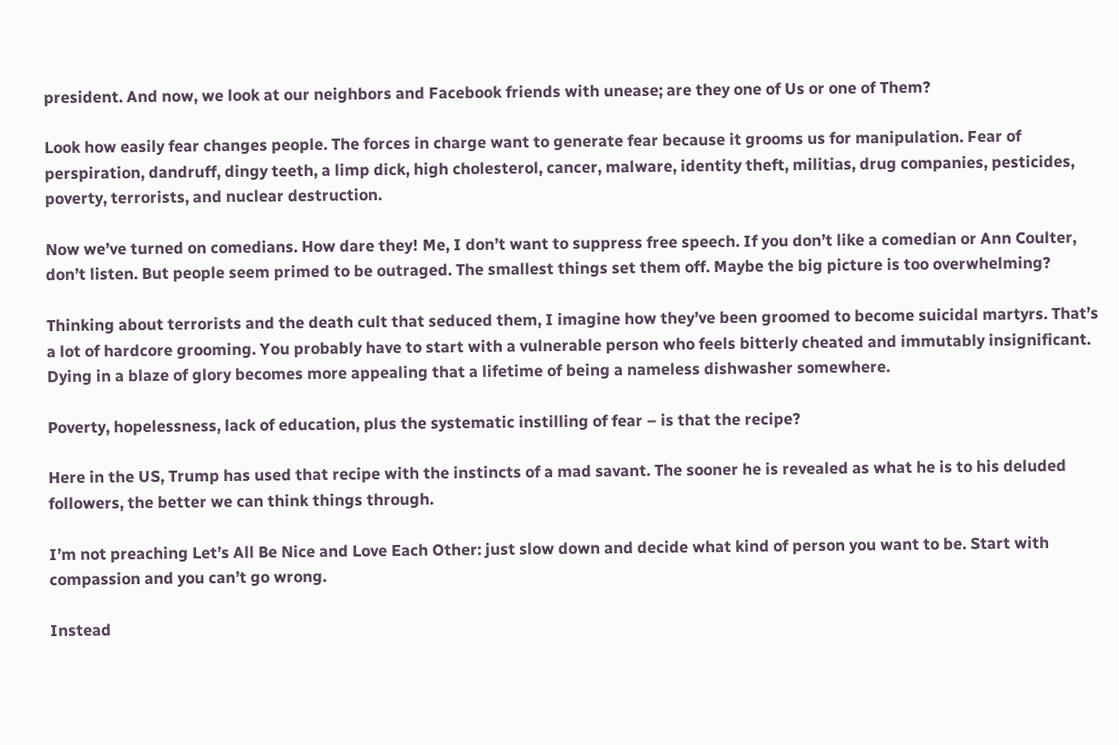president. And now, we look at our neighbors and Facebook friends with unease; are they one of Us or one of Them?

Look how easily fear changes people. The forces in charge want to generate fear because it grooms us for manipulation. Fear of perspiration, dandruff, dingy teeth, a limp dick, high cholesterol, cancer, malware, identity theft, militias, drug companies, pesticides,  poverty, terrorists, and nuclear destruction.

Now we’ve turned on comedians. How dare they! Me, I don’t want to suppress free speech. If you don’t like a comedian or Ann Coulter, don’t listen. But people seem primed to be outraged. The smallest things set them off. Maybe the big picture is too overwhelming?

Thinking about terrorists and the death cult that seduced them, I imagine how they’ve been groomed to become suicidal martyrs. That’s a lot of hardcore grooming. You probably have to start with a vulnerable person who feels bitterly cheated and immutably insignificant. Dying in a blaze of glory becomes more appealing that a lifetime of being a nameless dishwasher somewhere.

Poverty, hopelessness, lack of education, plus the systematic instilling of fear – is that the recipe?

Here in the US, Trump has used that recipe with the instincts of a mad savant. The sooner he is revealed as what he is to his deluded followers, the better we can think things through.

I’m not preaching Let’s All Be Nice and Love Each Other: just slow down and decide what kind of person you want to be. Start with compassion and you can’t go wrong.

Instead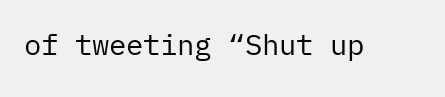of tweeting “Shut up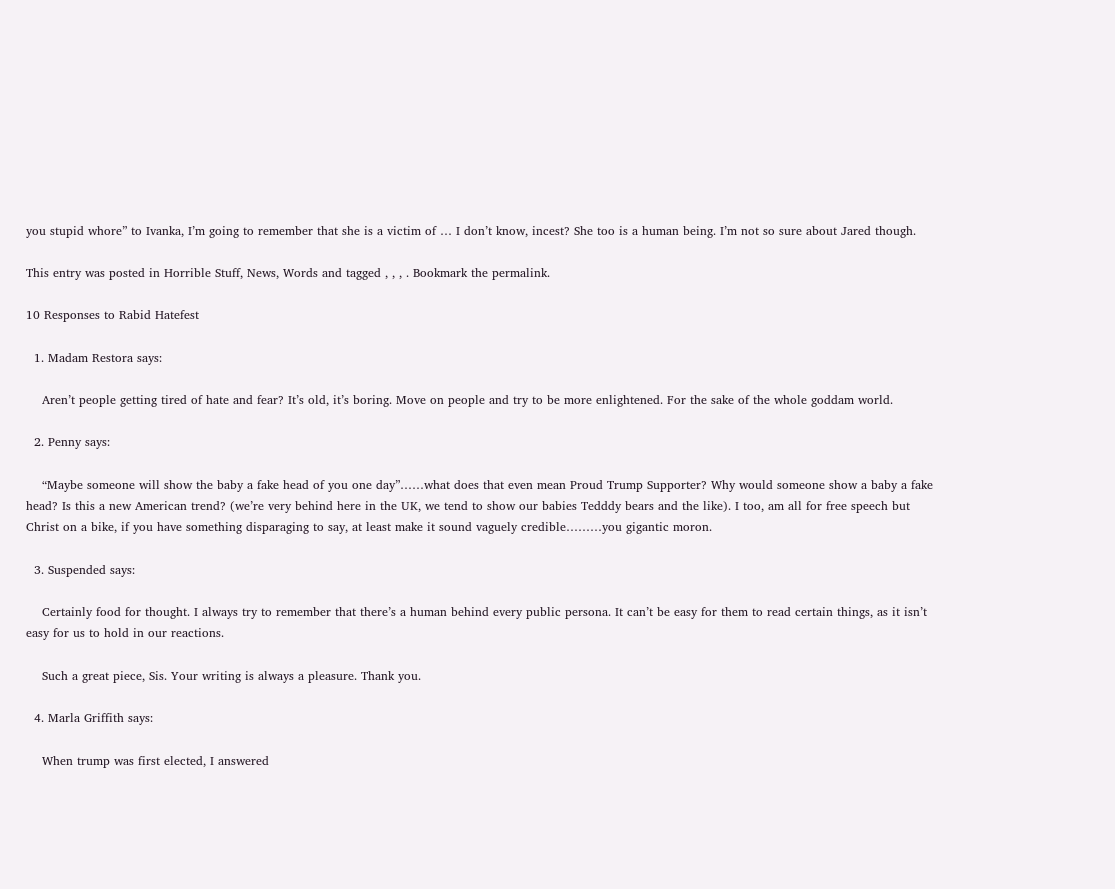you stupid whore” to Ivanka, I’m going to remember that she is a victim of … I don’t know, incest? She too is a human being. I’m not so sure about Jared though.

This entry was posted in Horrible Stuff, News, Words and tagged , , , . Bookmark the permalink.

10 Responses to Rabid Hatefest

  1. Madam Restora says:

    Aren’t people getting tired of hate and fear? It’s old, it’s boring. Move on people and try to be more enlightened. For the sake of the whole goddam world.

  2. Penny says:

    “Maybe someone will show the baby a fake head of you one day”……what does that even mean Proud Trump Supporter? Why would someone show a baby a fake head? Is this a new American trend? (we’re very behind here in the UK, we tend to show our babies Tedddy bears and the like). I too, am all for free speech but Christ on a bike, if you have something disparaging to say, at least make it sound vaguely credible………you gigantic moron.

  3. Suspended says:

    Certainly food for thought. I always try to remember that there’s a human behind every public persona. It can’t be easy for them to read certain things, as it isn’t easy for us to hold in our reactions.

    Such a great piece, Sis. Your writing is always a pleasure. Thank you.

  4. Marla Griffith says:

    When trump was first elected, I answered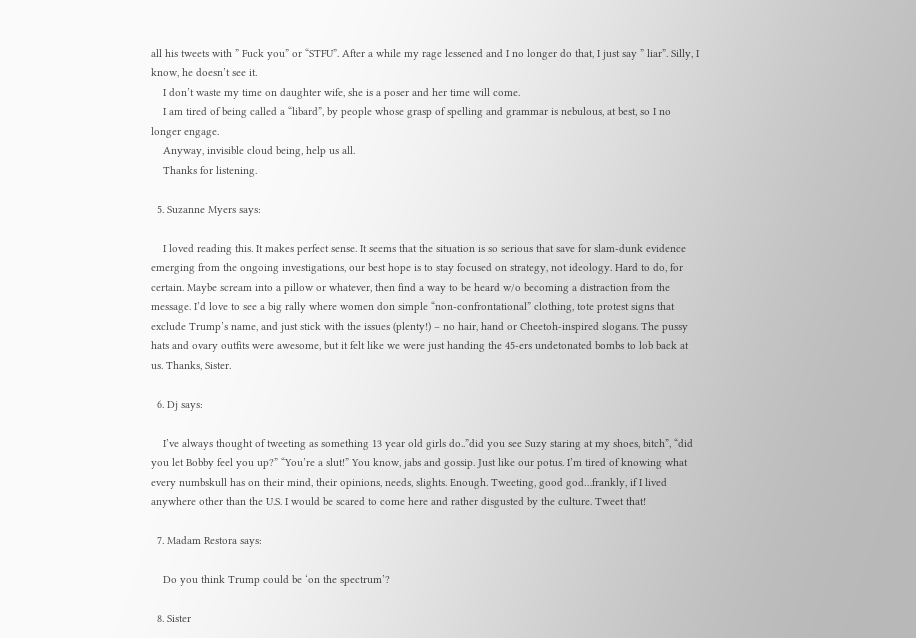all his tweets with ” Fuck you” or “STFU”. After a while my rage lessened and I no longer do that, I just say ” liar”. Silly, I know, he doesn’t see it.
    I don’t waste my time on daughter wife, she is a poser and her time will come.
    I am tired of being called a “libard”, by people whose grasp of spelling and grammar is nebulous, at best, so I no longer engage.
    Anyway, invisible cloud being, help us all.
    Thanks for listening.

  5. Suzanne Myers says:

    I loved reading this. It makes perfect sense. It seems that the situation is so serious that save for slam-dunk evidence emerging from the ongoing investigations, our best hope is to stay focused on strategy, not ideology. Hard to do, for certain. Maybe scream into a pillow or whatever, then find a way to be heard w/o becoming a distraction from the message. I’d love to see a big rally where women don simple “non-confrontational” clothing, tote protest signs that exclude Trump’s name, and just stick with the issues (plenty!) – no hair, hand or Cheetoh-inspired slogans. The pussy hats and ovary outfits were awesome, but it felt like we were just handing the 45-ers undetonated bombs to lob back at us. Thanks, Sister.

  6. Dj says:

    I’ve always thought of tweeting as something 13 year old girls do..”did you see Suzy staring at my shoes, bitch”, “did you let Bobby feel you up?” “You’re a slut!” You know, jabs and gossip. Just like our potus. I’m tired of knowing what every numbskull has on their mind, their opinions, needs, slights. Enough. Tweeting, good god…frankly, if I lived anywhere other than the U.S. I would be scared to come here and rather disgusted by the culture. Tweet that!

  7. Madam Restora says:

    Do you think Trump could be ‘on the spectrum’?

  8. Sister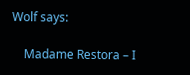Wolf says:

    Madame Restora – I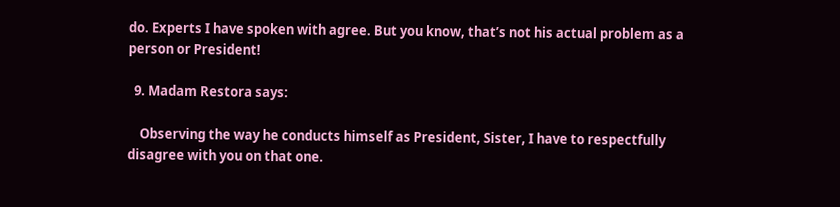do. Experts I have spoken with agree. But you know, that’s not his actual problem as a person or President!

  9. Madam Restora says:

    Observing the way he conducts himself as President, Sister, I have to respectfully disagree with you on that one.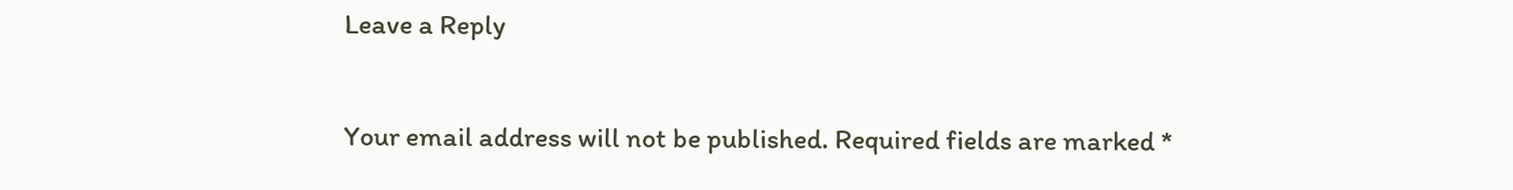Leave a Reply

Your email address will not be published. Required fields are marked *